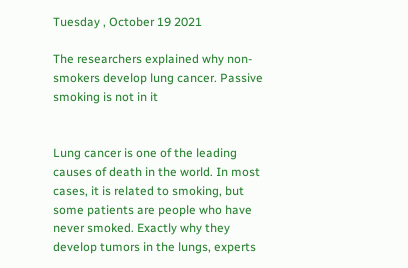Tuesday , October 19 2021

The researchers explained why non-smokers develop lung cancer. Passive smoking is not in it


Lung cancer is one of the leading causes of death in the world. In most cases, it is related to smoking, but some patients are people who have never smoked. Exactly why they develop tumors in the lungs, experts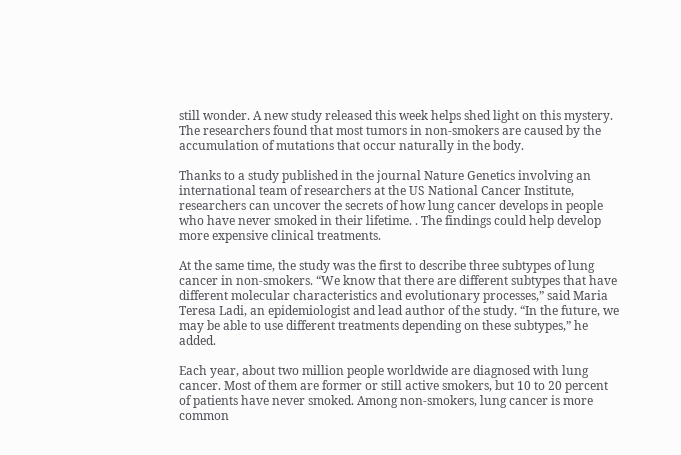still wonder. A new study released this week helps shed light on this mystery. The researchers found that most tumors in non-smokers are caused by the accumulation of mutations that occur naturally in the body.

Thanks to a study published in the journal Nature Genetics involving an international team of researchers at the US National Cancer Institute, researchers can uncover the secrets of how lung cancer develops in people who have never smoked in their lifetime. . The findings could help develop more expensive clinical treatments.

At the same time, the study was the first to describe three subtypes of lung cancer in non-smokers. “We know that there are different subtypes that have different molecular characteristics and evolutionary processes,” said Maria Teresa Ladi, an epidemiologist and lead author of the study. “In the future, we may be able to use different treatments depending on these subtypes,” he added.

Each year, about two million people worldwide are diagnosed with lung cancer. Most of them are former or still active smokers, but 10 to 20 percent of patients have never smoked. Among non-smokers, lung cancer is more common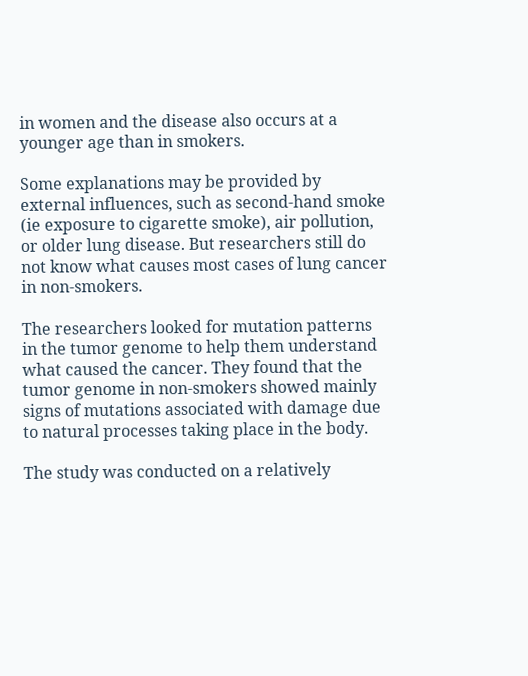in women and the disease also occurs at a younger age than in smokers.

Some explanations may be provided by external influences, such as second-hand smoke (ie exposure to cigarette smoke), air pollution, or older lung disease. But researchers still do not know what causes most cases of lung cancer in non-smokers.

The researchers looked for mutation patterns in the tumor genome to help them understand what caused the cancer. They found that the tumor genome in non-smokers showed mainly signs of mutations associated with damage due to natural processes taking place in the body.

The study was conducted on a relatively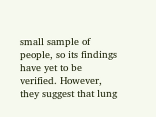small sample of people, so its findings have yet to be verified. However, they suggest that lung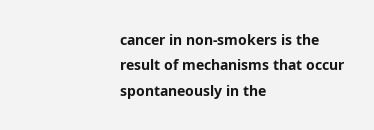cancer in non-smokers is the result of mechanisms that occur spontaneously in the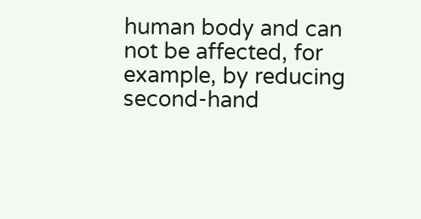human body and can not be affected, for example, by reducing second-hand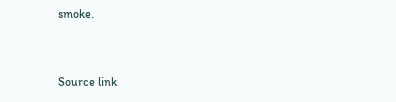smoke.


Source link